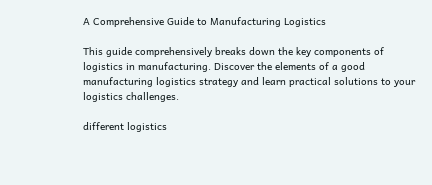A Comprehensive Guide to Manufacturing Logistics

This guide comprehensively breaks down the key components of logistics in manufacturing. Discover the elements of a good manufacturing logistics strategy and learn practical solutions to your logistics challenges.

different logistics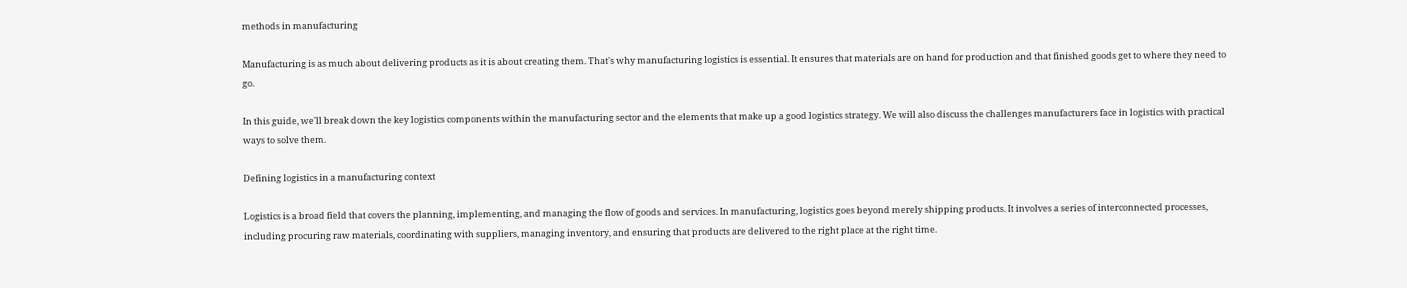methods in manufacturing

Manufacturing is as much about delivering products as it is about creating them. That's why manufacturing logistics is essential. It ensures that materials are on hand for production and that finished goods get to where they need to go.

In this guide, we'll break down the key logistics components within the manufacturing sector and the elements that make up a good logistics strategy. We will also discuss the challenges manufacturers face in logistics with practical ways to solve them.

Defining logistics in a manufacturing context

Logistics is a broad field that covers the planning, implementing, and managing the flow of goods and services. In manufacturing, logistics goes beyond merely shipping products. It involves a series of interconnected processes, including procuring raw materials, coordinating with suppliers, managing inventory, and ensuring that products are delivered to the right place at the right time.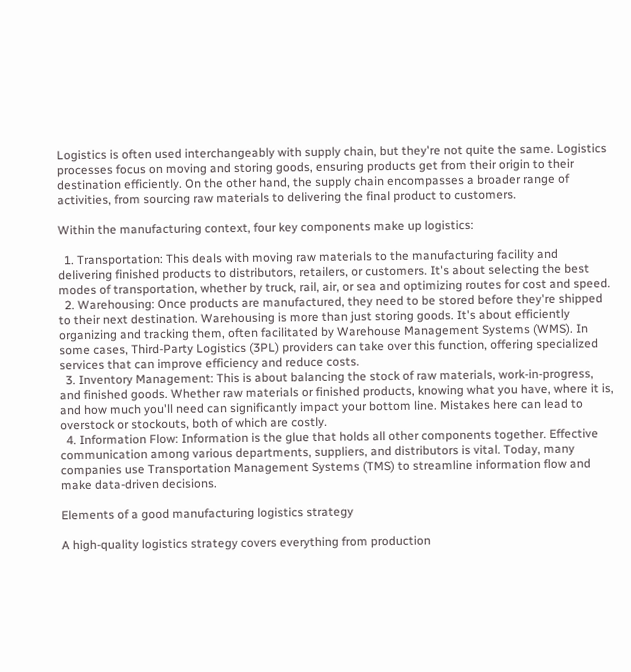Logistics is often used interchangeably with supply chain, but they're not quite the same. Logistics processes focus on moving and storing goods, ensuring products get from their origin to their destination efficiently. On the other hand, the supply chain encompasses a broader range of activities, from sourcing raw materials to delivering the final product to customers.

Within the manufacturing context, four key components make up logistics:

  1. Transportation: This deals with moving raw materials to the manufacturing facility and delivering finished products to distributors, retailers, or customers. It's about selecting the best modes of transportation, whether by truck, rail, air, or sea and optimizing routes for cost and speed.
  2. Warehousing: Once products are manufactured, they need to be stored before they're shipped to their next destination. Warehousing is more than just storing goods. It's about efficiently organizing and tracking them, often facilitated by Warehouse Management Systems (WMS). In some cases, Third-Party Logistics (3PL) providers can take over this function, offering specialized services that can improve efficiency and reduce costs.
  3. Inventory Management: This is about balancing the stock of raw materials, work-in-progress, and finished goods. Whether raw materials or finished products, knowing what you have, where it is, and how much you'll need can significantly impact your bottom line. Mistakes here can lead to overstock or stockouts, both of which are costly.
  4. Information Flow: Information is the glue that holds all other components together. Effective communication among various departments, suppliers, and distributors is vital. Today, many companies use Transportation Management Systems (TMS) to streamline information flow and make data-driven decisions.

Elements of a good manufacturing logistics strategy

A high-quality logistics strategy covers everything from production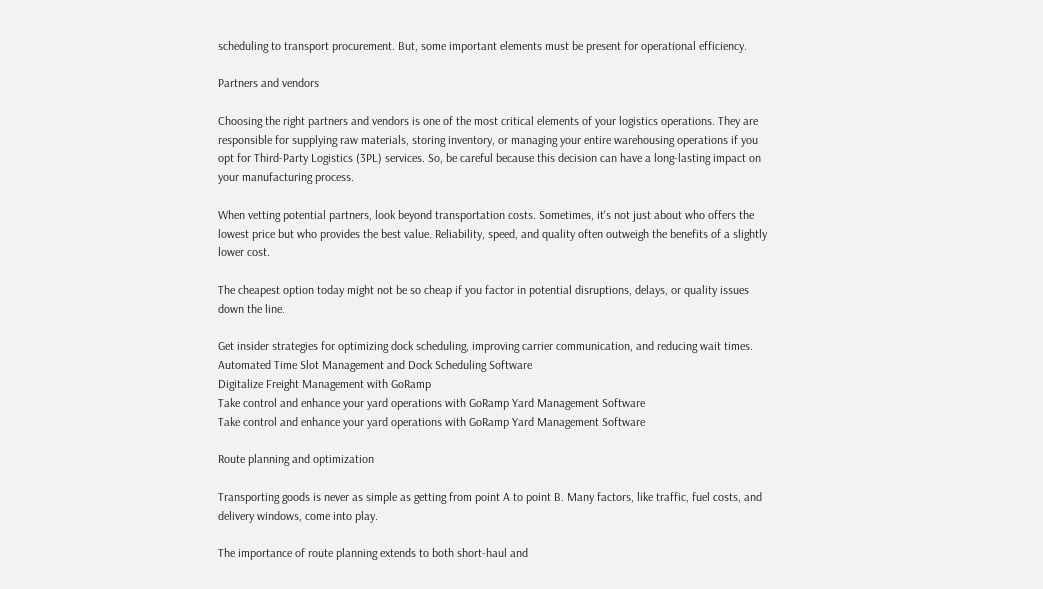scheduling to transport procurement. But, some important elements must be present for operational efficiency.

Partners and vendors

Choosing the right partners and vendors is one of the most critical elements of your logistics operations. They are responsible for supplying raw materials, storing inventory, or managing your entire warehousing operations if you opt for Third-Party Logistics (3PL) services. So, be careful because this decision can have a long-lasting impact on your manufacturing process.

When vetting potential partners, look beyond transportation costs. Sometimes, it's not just about who offers the lowest price but who provides the best value. Reliability, speed, and quality often outweigh the benefits of a slightly lower cost.

The cheapest option today might not be so cheap if you factor in potential disruptions, delays, or quality issues down the line.

Get insider strategies for optimizing dock scheduling, improving carrier communication, and reducing wait times.
Automated Time Slot Management and Dock Scheduling Software
Digitalize Freight Management with GoRamp
Take control and enhance your yard operations with GoRamp Yard Management Software
Take control and enhance your yard operations with GoRamp Yard Management Software

Route planning and optimization

Transporting goods is never as simple as getting from point A to point B. Many factors, like traffic, fuel costs, and delivery windows, come into play.

The importance of route planning extends to both short-haul and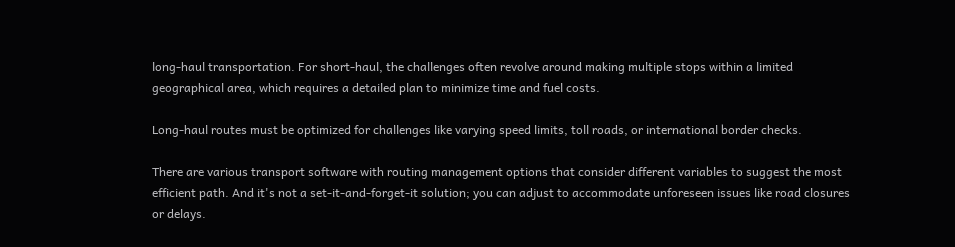long-haul transportation. For short-haul, the challenges often revolve around making multiple stops within a limited geographical area, which requires a detailed plan to minimize time and fuel costs.

Long-haul routes must be optimized for challenges like varying speed limits, toll roads, or international border checks.

There are various transport software with routing management options that consider different variables to suggest the most efficient path. And it's not a set-it-and-forget-it solution; you can adjust to accommodate unforeseen issues like road closures or delays.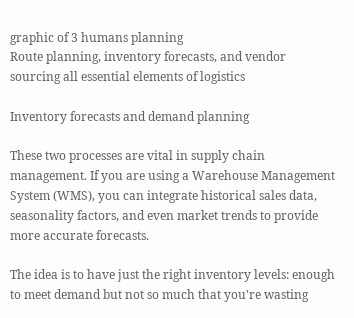graphic of 3 humans planning
Route planning, inventory forecasts, and vendor sourcing all essential elements of logistics

Inventory forecasts and demand planning

These two processes are vital in supply chain management. If you are using a Warehouse Management System (WMS), you can integrate historical sales data, seasonality factors, and even market trends to provide more accurate forecasts.

The idea is to have just the right inventory levels: enough to meet demand but not so much that you're wasting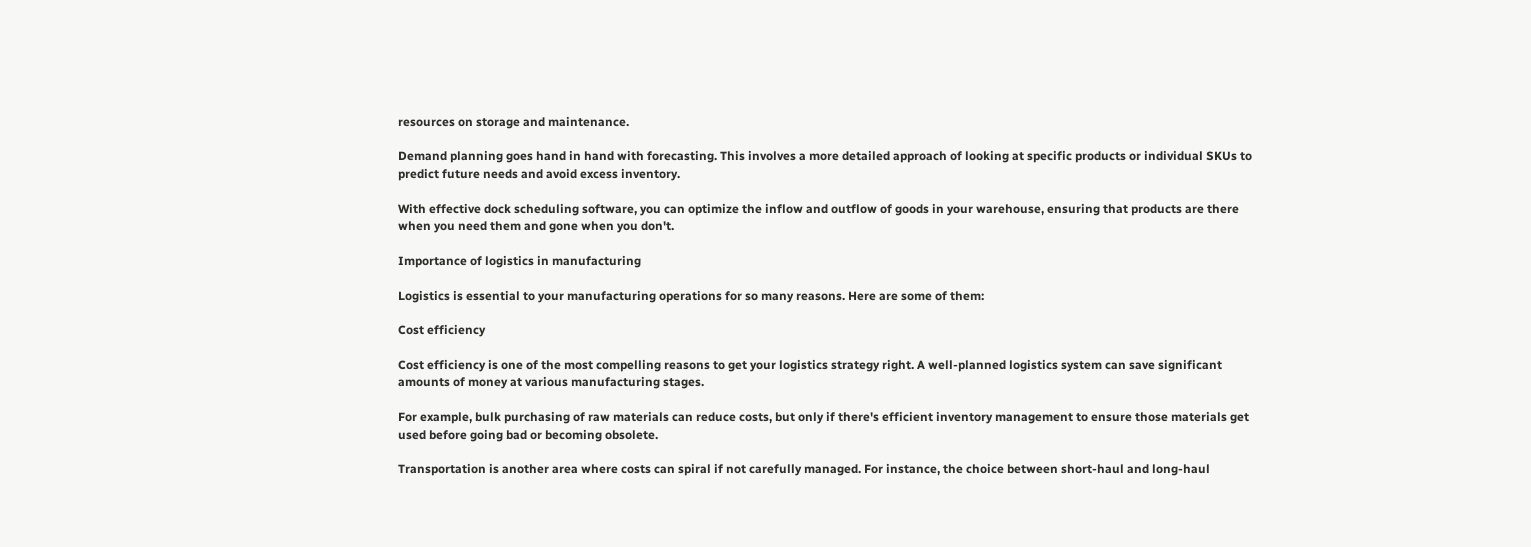resources on storage and maintenance.

Demand planning goes hand in hand with forecasting. This involves a more detailed approach of looking at specific products or individual SKUs to predict future needs and avoid excess inventory.

With effective dock scheduling software, you can optimize the inflow and outflow of goods in your warehouse, ensuring that products are there when you need them and gone when you don't.

Importance of logistics in manufacturing

Logistics is essential to your manufacturing operations for so many reasons. Here are some of them:

Cost efficiency

Cost efficiency is one of the most compelling reasons to get your logistics strategy right. A well-planned logistics system can save significant amounts of money at various manufacturing stages.

For example, bulk purchasing of raw materials can reduce costs, but only if there's efficient inventory management to ensure those materials get used before going bad or becoming obsolete.

Transportation is another area where costs can spiral if not carefully managed. For instance, the choice between short-haul and long-haul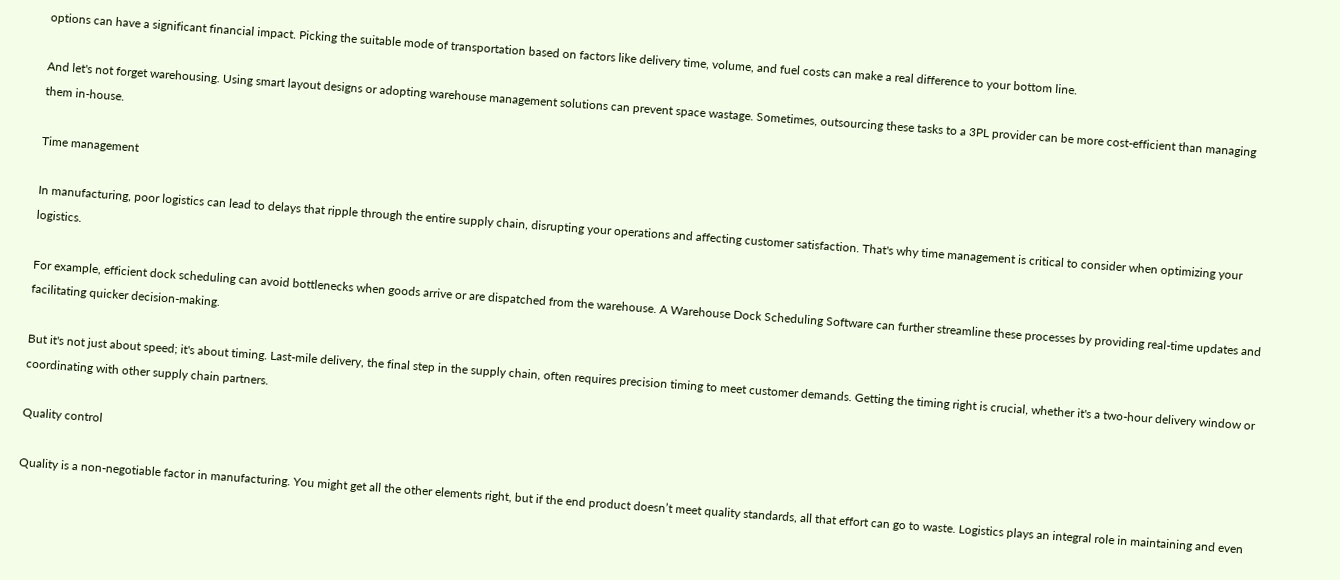options can have a significant financial impact. Picking the suitable mode of transportation based on factors like delivery time, volume, and fuel costs can make a real difference to your bottom line.

And let's not forget warehousing. Using smart layout designs or adopting warehouse management solutions can prevent space wastage. Sometimes, outsourcing these tasks to a 3PL provider can be more cost-efficient than managing them in-house.

Time management

In manufacturing, poor logistics can lead to delays that ripple through the entire supply chain, disrupting your operations and affecting customer satisfaction. That's why time management is critical to consider when optimizing your logistics.

For example, efficient dock scheduling can avoid bottlenecks when goods arrive or are dispatched from the warehouse. A Warehouse Dock Scheduling Software can further streamline these processes by providing real-time updates and facilitating quicker decision-making.

But it's not just about speed; it's about timing. Last-mile delivery, the final step in the supply chain, often requires precision timing to meet customer demands. Getting the timing right is crucial, whether it's a two-hour delivery window or coordinating with other supply chain partners.

Quality control

Quality is a non-negotiable factor in manufacturing. You might get all the other elements right, but if the end product doesn’t meet quality standards, all that effort can go to waste. Logistics plays an integral role in maintaining and even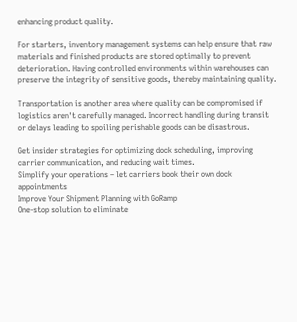enhancing product quality.

For starters, inventory management systems can help ensure that raw materials and finished products are stored optimally to prevent deterioration. Having controlled environments within warehouses can preserve the integrity of sensitive goods, thereby maintaining quality.

Transportation is another area where quality can be compromised if logistics aren't carefully managed. Incorrect handling during transit or delays leading to spoiling perishable goods can be disastrous.

Get insider strategies for optimizing dock scheduling, improving carrier communication, and reducing wait times.
Simplify your operations – let carriers book their own dock appointments
Improve Your Shipment Planning with GoRamp
One-stop solution to eliminate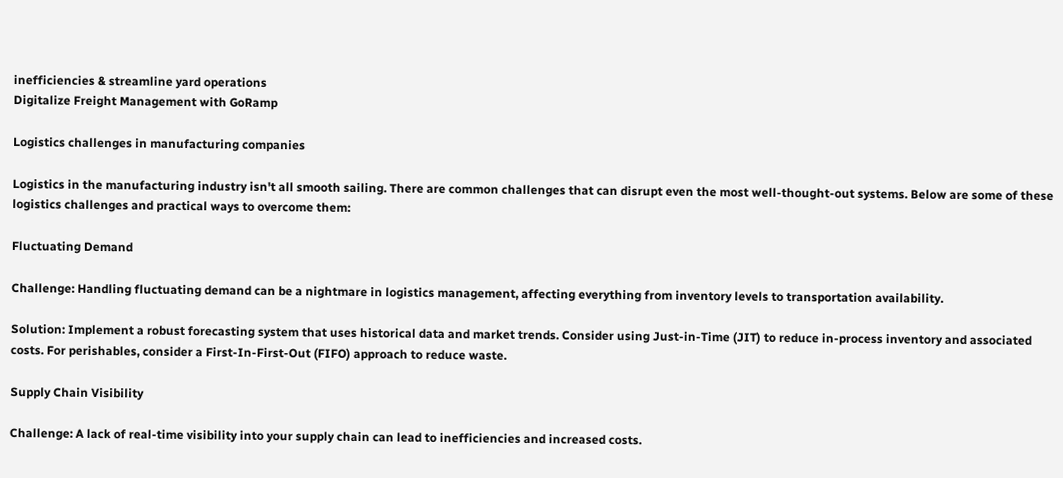inefficiencies & streamline yard operations
Digitalize Freight Management with GoRamp

Logistics challenges in manufacturing companies

Logistics in the manufacturing industry isn't all smooth sailing. There are common challenges that can disrupt even the most well-thought-out systems. Below are some of these logistics challenges and practical ways to overcome them:

Fluctuating Demand

Challenge: Handling fluctuating demand can be a nightmare in logistics management, affecting everything from inventory levels to transportation availability.

Solution: Implement a robust forecasting system that uses historical data and market trends. Consider using Just-in-Time (JIT) to reduce in-process inventory and associated costs. For perishables, consider a First-In-First-Out (FIFO) approach to reduce waste.

Supply Chain Visibility

Challenge: A lack of real-time visibility into your supply chain can lead to inefficiencies and increased costs.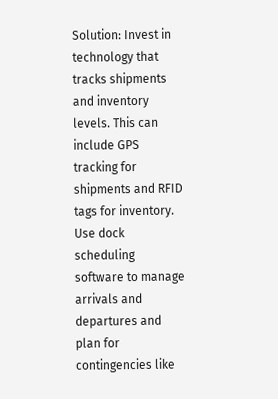Solution: Invest in technology that tracks shipments and inventory levels. This can include GPS tracking for shipments and RFID tags for inventory. Use dock scheduling software to manage arrivals and departures and plan for contingencies like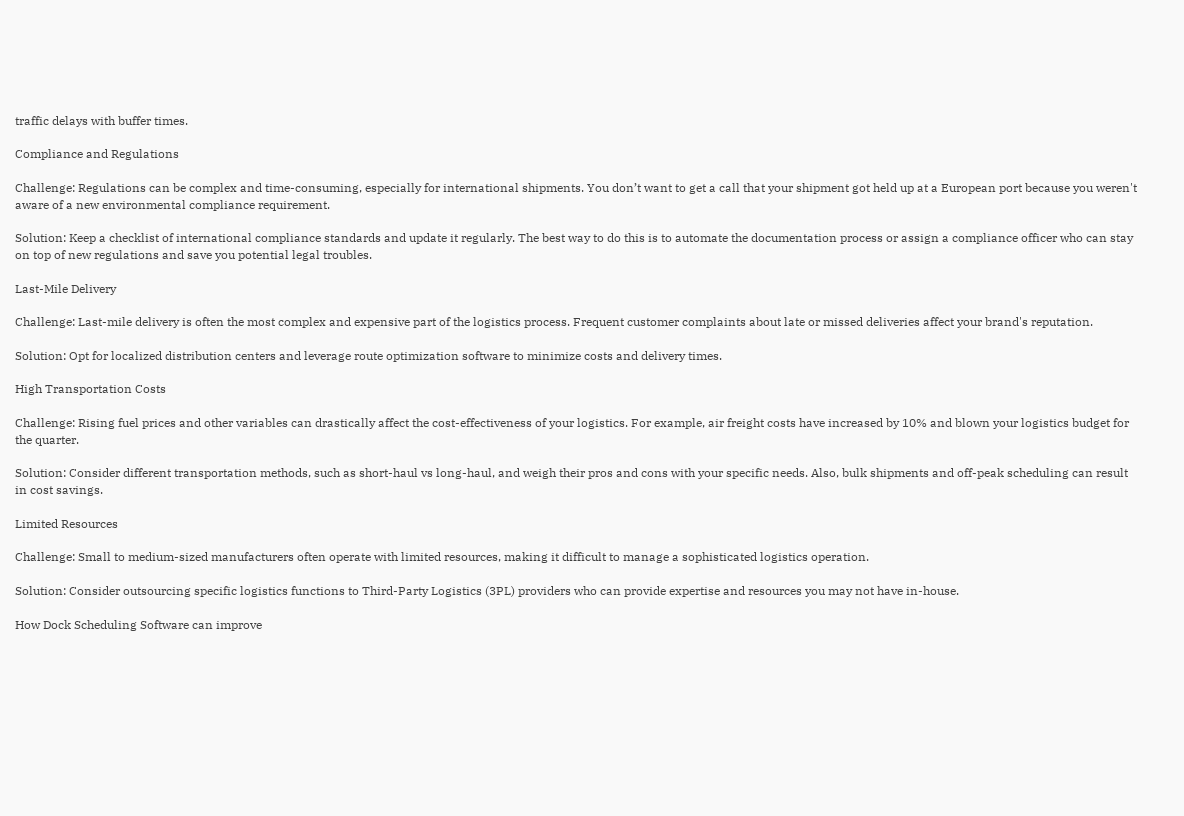traffic delays with buffer times.

Compliance and Regulations

Challenge: Regulations can be complex and time-consuming, especially for international shipments. You don’t want to get a call that your shipment got held up at a European port because you weren't aware of a new environmental compliance requirement.

Solution: Keep a checklist of international compliance standards and update it regularly. The best way to do this is to automate the documentation process or assign a compliance officer who can stay on top of new regulations and save you potential legal troubles.

Last-Mile Delivery

Challenge: Last-mile delivery is often the most complex and expensive part of the logistics process. Frequent customer complaints about late or missed deliveries affect your brand's reputation.

Solution: Opt for localized distribution centers and leverage route optimization software to minimize costs and delivery times.

High Transportation Costs

Challenge: Rising fuel prices and other variables can drastically affect the cost-effectiveness of your logistics. For example, air freight costs have increased by 10% and blown your logistics budget for the quarter.

Solution: Consider different transportation methods, such as short-haul vs long-haul, and weigh their pros and cons with your specific needs. Also, bulk shipments and off-peak scheduling can result in cost savings.

Limited Resources

Challenge: Small to medium-sized manufacturers often operate with limited resources, making it difficult to manage a sophisticated logistics operation.

Solution: Consider outsourcing specific logistics functions to Third-Party Logistics (3PL) providers who can provide expertise and resources you may not have in-house.

How Dock Scheduling Software can improve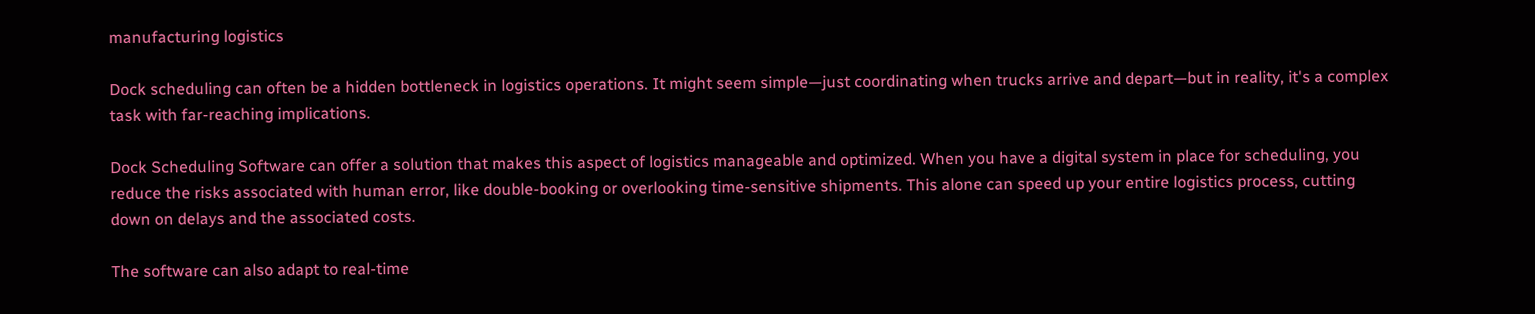manufacturing logistics

Dock scheduling can often be a hidden bottleneck in logistics operations. It might seem simple—just coordinating when trucks arrive and depart—but in reality, it's a complex task with far-reaching implications.

Dock Scheduling Software can offer a solution that makes this aspect of logistics manageable and optimized. When you have a digital system in place for scheduling, you reduce the risks associated with human error, like double-booking or overlooking time-sensitive shipments. This alone can speed up your entire logistics process, cutting down on delays and the associated costs.

The software can also adapt to real-time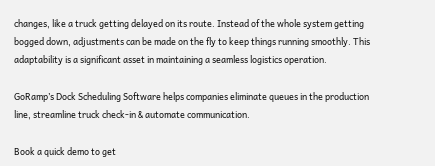changes, like a truck getting delayed on its route. Instead of the whole system getting bogged down, adjustments can be made on the fly to keep things running smoothly. This adaptability is a significant asset in maintaining a seamless logistics operation.

GoRamp’s Dock Scheduling Software helps companies eliminate queues in the production line, streamline truck check-in & automate communication.

Book a quick demo to get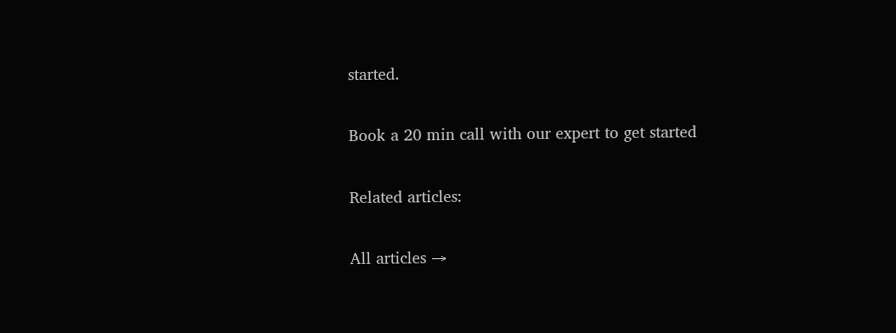started.

Book a 20 min call with our expert to get started

Related articles:

All articles →